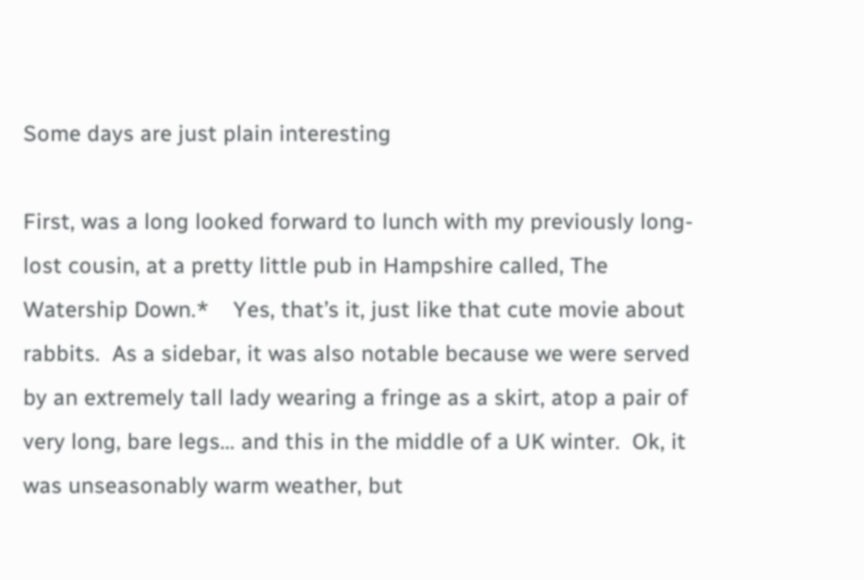Some days are just plain interesting

First, was a long looked forward to lunch with my previously long-lost cousin, at a pretty little pub in Hampshire called, The Watership Down.*    Yes, that’s it, just like that cute movie about rabbits.  As a sidebar, it was also notable because we were served by an extremely tall lady wearing a fringe as a skirt, atop a pair of very long, bare legs… and this in the middle of a UK winter.  Ok, it was unseasonably warm weather, but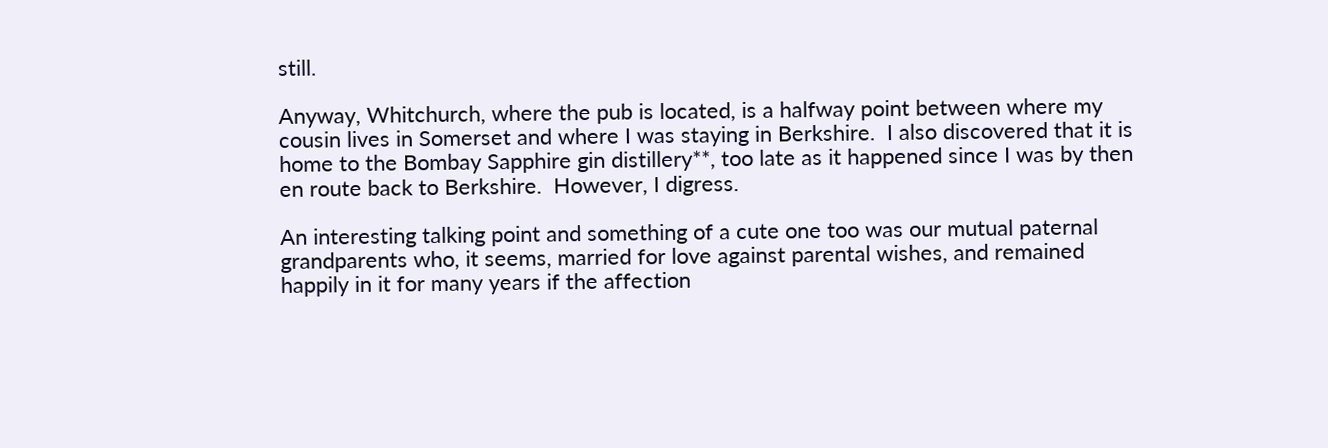still.

Anyway, Whitchurch, where the pub is located, is a halfway point between where my cousin lives in Somerset and where I was staying in Berkshire.  I also discovered that it is home to the Bombay Sapphire gin distillery**, too late as it happened since I was by then en route back to Berkshire.  However, I digress.

An interesting talking point and something of a cute one too was our mutual paternal grandparents who, it seems, married for love against parental wishes, and remained happily in it for many years if the affection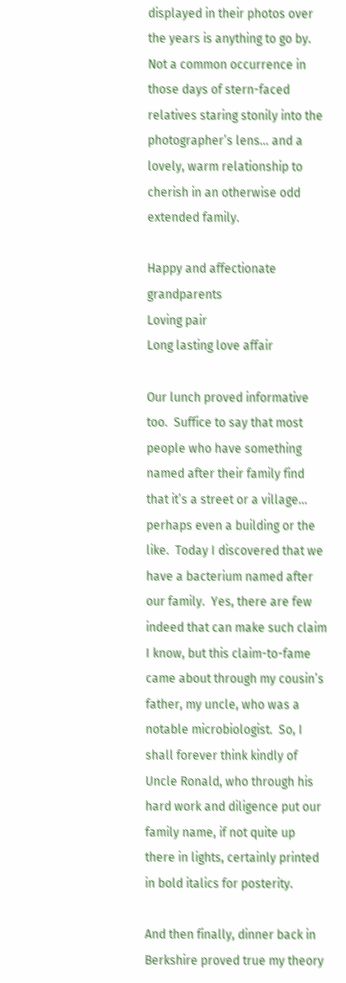displayed in their photos over the years is anything to go by.  Not a common occurrence in those days of stern-faced relatives staring stonily into the photographer’s lens… and a lovely, warm relationship to cherish in an otherwise odd extended family.

Happy and affectionate grandparents
Loving pair
Long lasting love affair

Our lunch proved informative too.  Suffice to say that most people who have something named after their family find that it’s a street or a village… perhaps even a building or the like.  Today I discovered that we have a bacterium named after our family.  Yes, there are few indeed that can make such claim I know, but this claim-to-fame came about through my cousin’s father, my uncle, who was a notable microbiologist.  So, I shall forever think kindly of Uncle Ronald, who through his hard work and diligence put our family name, if not quite up there in lights, certainly printed in bold italics for posterity.

And then finally, dinner back in Berkshire proved true my theory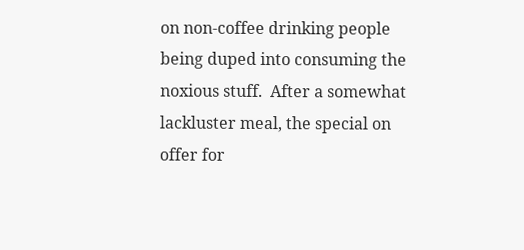on non-coffee drinking people being duped into consuming the noxious stuff.  After a somewhat lackluster meal, the special on offer for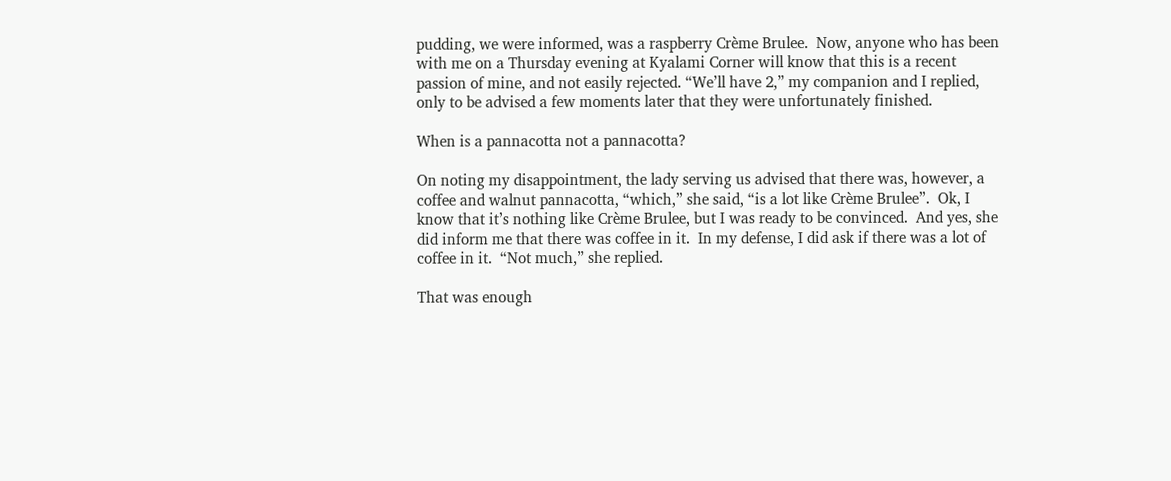pudding, we were informed, was a raspberry Crème Brulee.  Now, anyone who has been with me on a Thursday evening at Kyalami Corner will know that this is a recent passion of mine, and not easily rejected. “We’ll have 2,” my companion and I replied, only to be advised a few moments later that they were unfortunately finished.

When is a pannacotta not a pannacotta?

On noting my disappointment, the lady serving us advised that there was, however, a coffee and walnut pannacotta, “which,” she said, “is a lot like Crème Brulee”.  Ok, I know that it’s nothing like Crème Brulee, but I was ready to be convinced.  And yes, she did inform me that there was coffee in it.  In my defense, I did ask if there was a lot of coffee in it.  “Not much,” she replied.

That was enough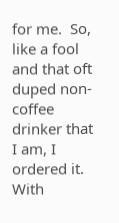for me.  So, like a fool and that oft duped non-coffee drinker that I am, I ordered it.  With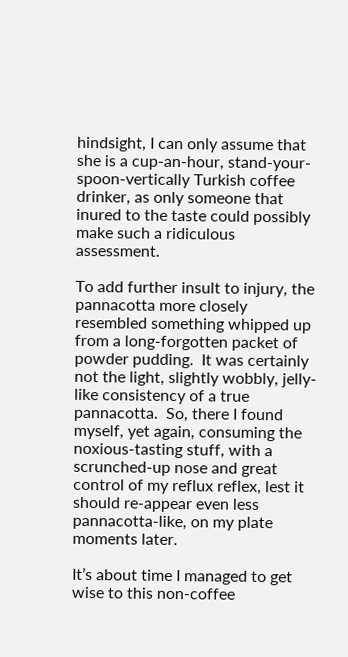hindsight, I can only assume that she is a cup-an-hour, stand-your-spoon-vertically Turkish coffee drinker, as only someone that inured to the taste could possibly make such a ridiculous assessment.

To add further insult to injury, the pannacotta more closely resembled something whipped up from a long-forgotten packet of powder pudding.  It was certainly not the light, slightly wobbly, jelly-like consistency of a true pannacotta.  So, there I found myself, yet again, consuming the noxious-tasting stuff, with a scrunched-up nose and great control of my reflux reflex, lest it should re-appear even less pannacotta-like, on my plate moments later.

It’s about time I managed to get wise to this non-coffee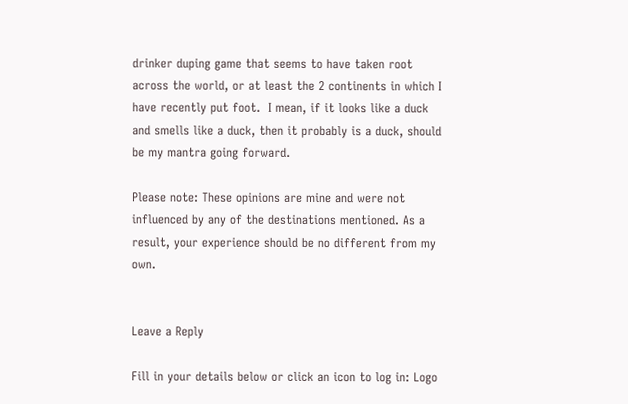drinker duping game that seems to have taken root across the world, or at least the 2 continents in which I have recently put foot.  I mean, if it looks like a duck and smells like a duck, then it probably is a duck, should be my mantra going forward.

Please note: These opinions are mine and were not influenced by any of the destinations mentioned. As a result, your experience should be no different from my own.


Leave a Reply

Fill in your details below or click an icon to log in: Logo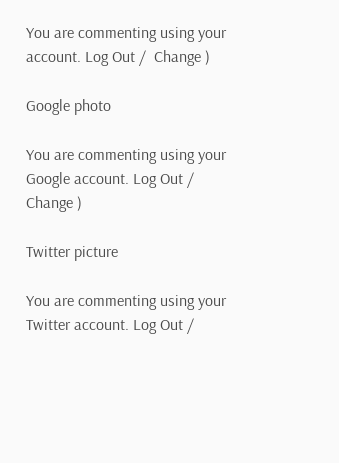You are commenting using your account. Log Out /  Change )

Google photo

You are commenting using your Google account. Log Out /  Change )

Twitter picture

You are commenting using your Twitter account. Log Out /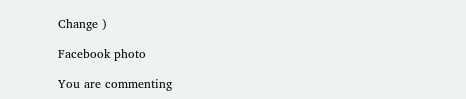Change )

Facebook photo

You are commenting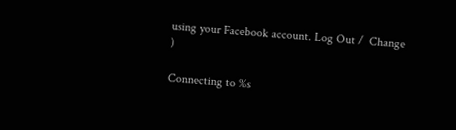using your Facebook account. Log Out /  Change )

Connecting to %s